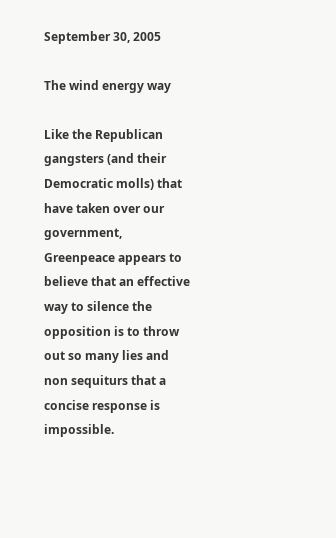September 30, 2005

The wind energy way

Like the Republican gangsters (and their Democratic molls) that have taken over our government, Greenpeace appears to believe that an effective way to silence the opposition is to throw out so many lies and non sequiturs that a concise response is impossible.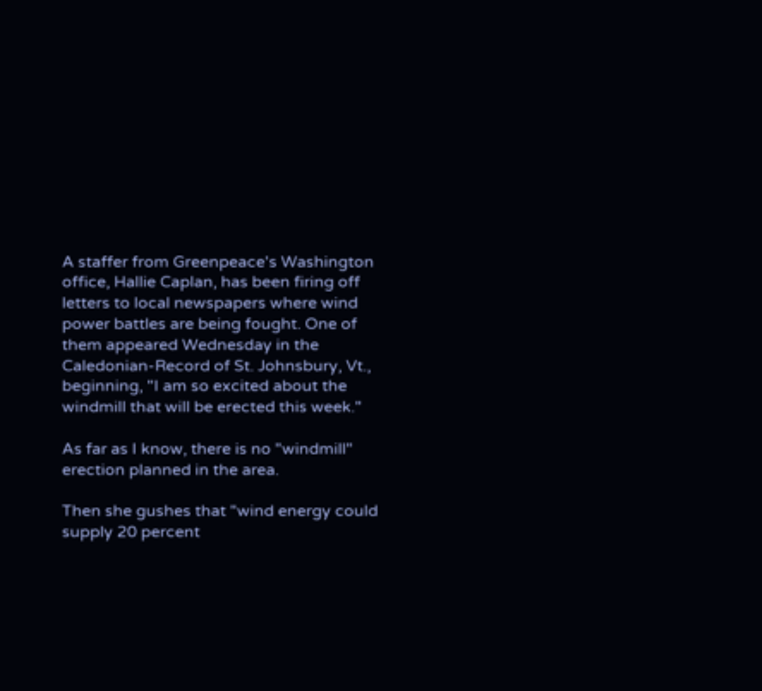A staffer from Greenpeace's Washington office, Hallie Caplan, has been firing off letters to local newspapers where wind power battles are being fought. One of them appeared Wednesday in the Caledonian-Record of St. Johnsbury, Vt., beginning, "I am so excited about the windmill that will be erected this week."

As far as I know, there is no "windmill" erection planned in the area.

Then she gushes that "wind energy could supply 20 percent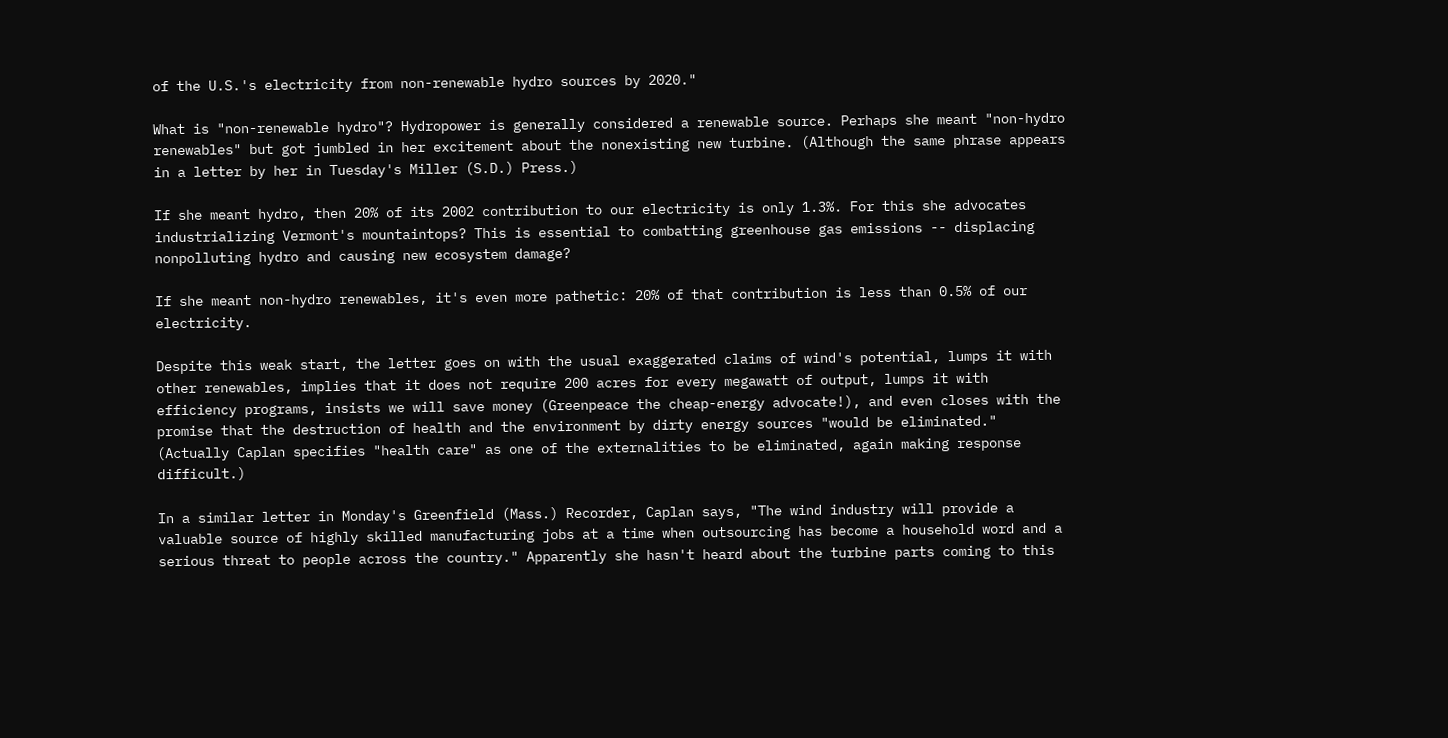of the U.S.'s electricity from non-renewable hydro sources by 2020."

What is "non-renewable hydro"? Hydropower is generally considered a renewable source. Perhaps she meant "non-hydro renewables" but got jumbled in her excitement about the nonexisting new turbine. (Although the same phrase appears in a letter by her in Tuesday's Miller (S.D.) Press.)

If she meant hydro, then 20% of its 2002 contribution to our electricity is only 1.3%. For this she advocates industrializing Vermont's mountaintops? This is essential to combatting greenhouse gas emissions -- displacing nonpolluting hydro and causing new ecosystem damage?

If she meant non-hydro renewables, it's even more pathetic: 20% of that contribution is less than 0.5% of our electricity.

Despite this weak start, the letter goes on with the usual exaggerated claims of wind's potential, lumps it with other renewables, implies that it does not require 200 acres for every megawatt of output, lumps it with efficiency programs, insists we will save money (Greenpeace the cheap-energy advocate!), and even closes with the promise that the destruction of health and the environment by dirty energy sources "would be eliminated." (Actually Caplan specifies "health care" as one of the externalities to be eliminated, again making response difficult.)

In a similar letter in Monday's Greenfield (Mass.) Recorder, Caplan says, "The wind industry will provide a valuable source of highly skilled manufacturing jobs at a time when outsourcing has become a household word and a serious threat to people across the country." Apparently she hasn't heard about the turbine parts coming to this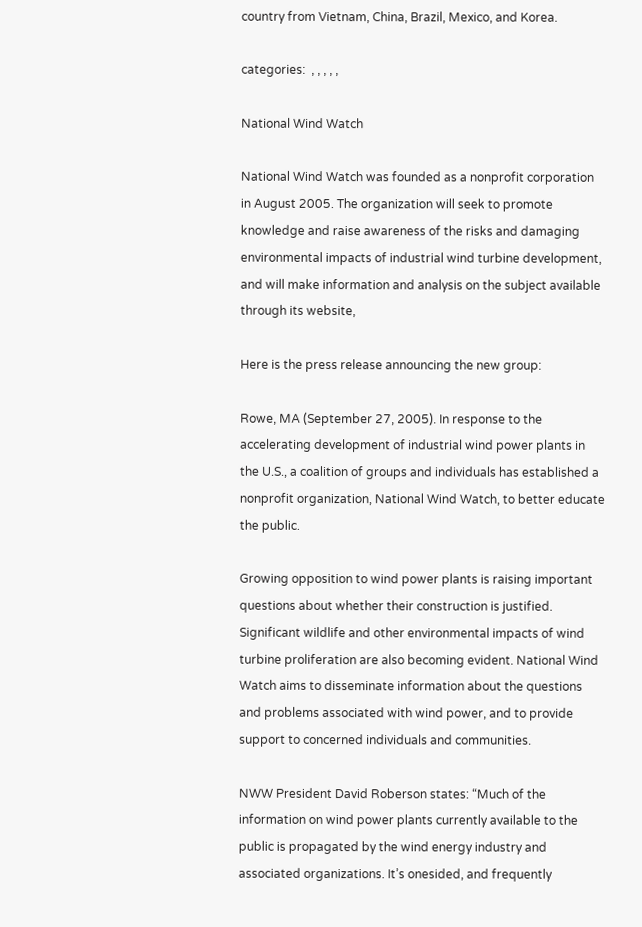country from Vietnam, China, Brazil, Mexico, and Korea.

categories:  , , , , ,

National Wind Watch

National Wind Watch was founded as a nonprofit corporation in August 2005. The organization will seek to promote knowledge and raise awareness of the risks and damaging environmental impacts of industrial wind turbine development, and will make information and analysis on the subject available through its website,

Here is the press release announcing the new group:

Rowe, MA (September 27, 2005). In response to the accelerating development of industrial wind power plants in the U.S., a coalition of groups and individuals has established a nonprofit organization, National Wind Watch, to better educate the public.

Growing opposition to wind power plants is raising important questions about whether their construction is justified. Significant wildlife and other environmental impacts of wind turbine proliferation are also becoming evident. National Wind Watch aims to disseminate information about the questions and problems associated with wind power, and to provide support to concerned individuals and communities.

NWW President David Roberson states: “Much of the information on wind power plants currently available to the public is propagated by the wind energy industry and associated organizations. It’s onesided, and frequently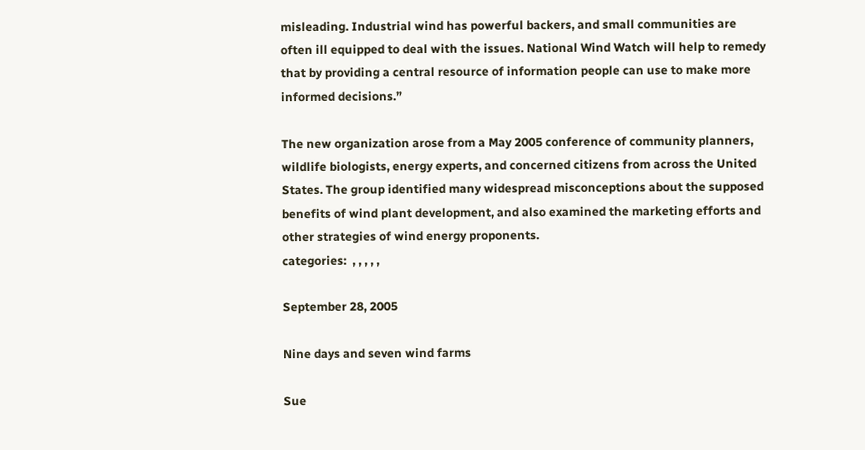misleading. Industrial wind has powerful backers, and small communities are often ill equipped to deal with the issues. National Wind Watch will help to remedy that by providing a central resource of information people can use to make more informed decisions.”

The new organization arose from a May 2005 conference of community planners, wildlife biologists, energy experts, and concerned citizens from across the United States. The group identified many widespread misconceptions about the supposed benefits of wind plant development, and also examined the marketing efforts and other strategies of wind energy proponents.
categories:  , , , , ,

September 28, 2005

Nine days and seven wind farms

Sue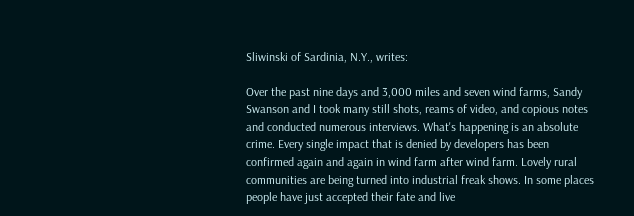Sliwinski of Sardinia, N.Y., writes:

Over the past nine days and 3,000 miles and seven wind farms, Sandy Swanson and I took many still shots, reams of video, and copious notes and conducted numerous interviews. What's happening is an absolute crime. Every single impact that is denied by developers has been confirmed again and again in wind farm after wind farm. Lovely rural communities are being turned into industrial freak shows. In some places people have just accepted their fate and live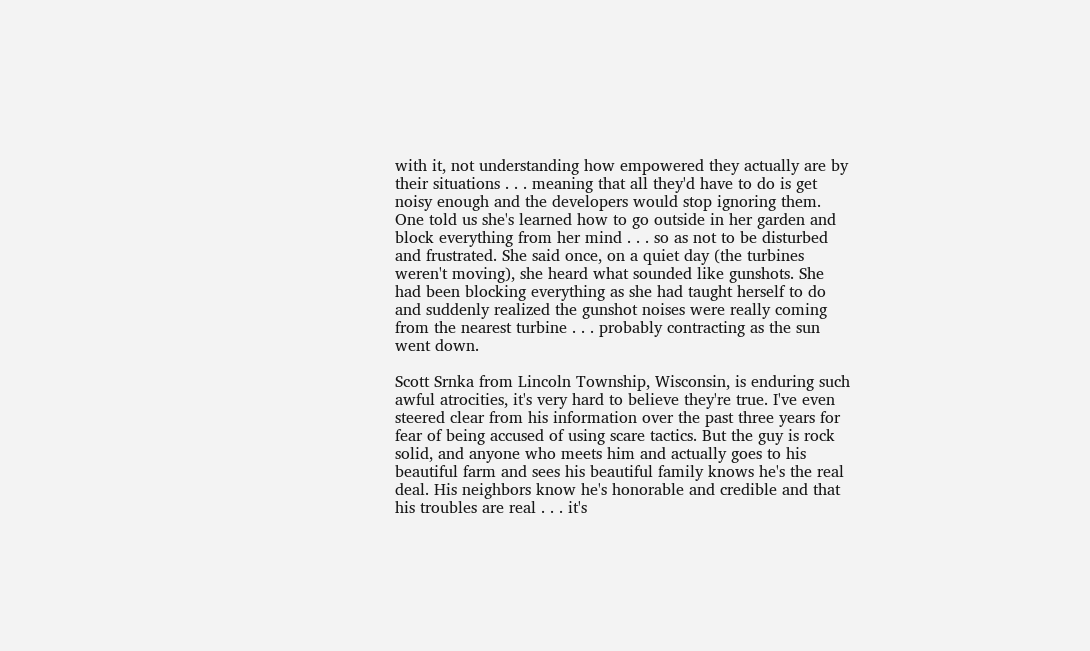with it, not understanding how empowered they actually are by their situations . . . meaning that all they'd have to do is get noisy enough and the developers would stop ignoring them. One told us she's learned how to go outside in her garden and block everything from her mind . . . so as not to be disturbed and frustrated. She said once, on a quiet day (the turbines weren't moving), she heard what sounded like gunshots. She had been blocking everything as she had taught herself to do and suddenly realized the gunshot noises were really coming from the nearest turbine . . . probably contracting as the sun went down.

Scott Srnka from Lincoln Township, Wisconsin, is enduring such awful atrocities, it's very hard to believe they're true. I've even steered clear from his information over the past three years for fear of being accused of using scare tactics. But the guy is rock solid, and anyone who meets him and actually goes to his beautiful farm and sees his beautiful family knows he's the real deal. His neighbors know he's honorable and credible and that his troubles are real . . . it's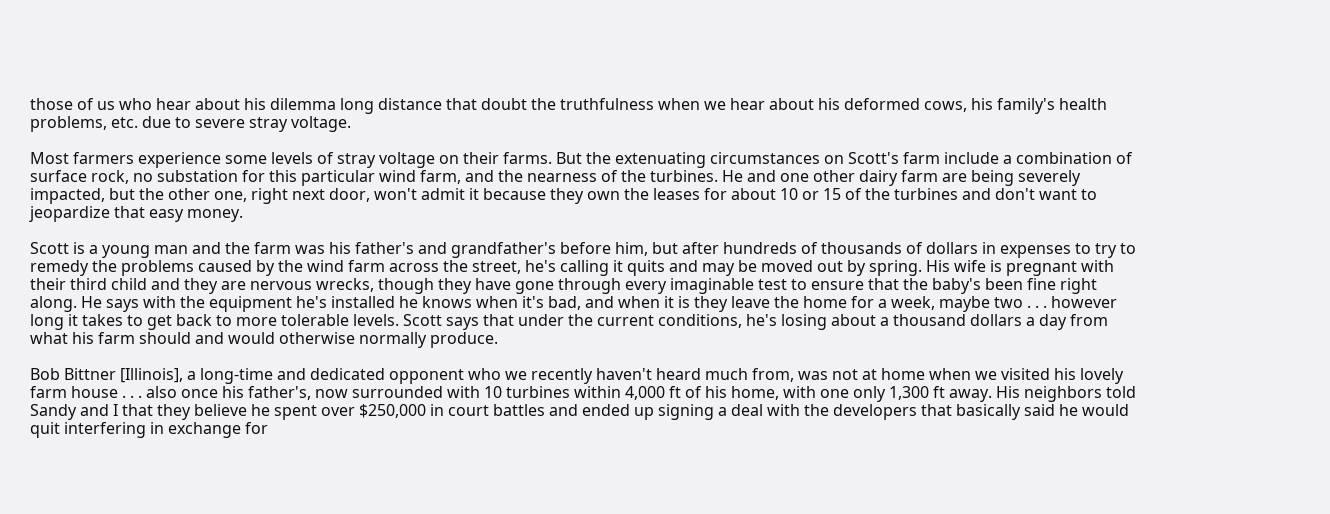those of us who hear about his dilemma long distance that doubt the truthfulness when we hear about his deformed cows, his family's health problems, etc. due to severe stray voltage.

Most farmers experience some levels of stray voltage on their farms. But the extenuating circumstances on Scott's farm include a combination of surface rock, no substation for this particular wind farm, and the nearness of the turbines. He and one other dairy farm are being severely impacted, but the other one, right next door, won't admit it because they own the leases for about 10 or 15 of the turbines and don't want to jeopardize that easy money.

Scott is a young man and the farm was his father's and grandfather's before him, but after hundreds of thousands of dollars in expenses to try to remedy the problems caused by the wind farm across the street, he's calling it quits and may be moved out by spring. His wife is pregnant with their third child and they are nervous wrecks, though they have gone through every imaginable test to ensure that the baby's been fine right along. He says with the equipment he's installed he knows when it's bad, and when it is they leave the home for a week, maybe two . . . however long it takes to get back to more tolerable levels. Scott says that under the current conditions, he's losing about a thousand dollars a day from what his farm should and would otherwise normally produce.

Bob Bittner [Illinois], a long-time and dedicated opponent who we recently haven't heard much from, was not at home when we visited his lovely farm house . . . also once his father's, now surrounded with 10 turbines within 4,000 ft of his home, with one only 1,300 ft away. His neighbors told Sandy and I that they believe he spent over $250,000 in court battles and ended up signing a deal with the developers that basically said he would quit interfering in exchange for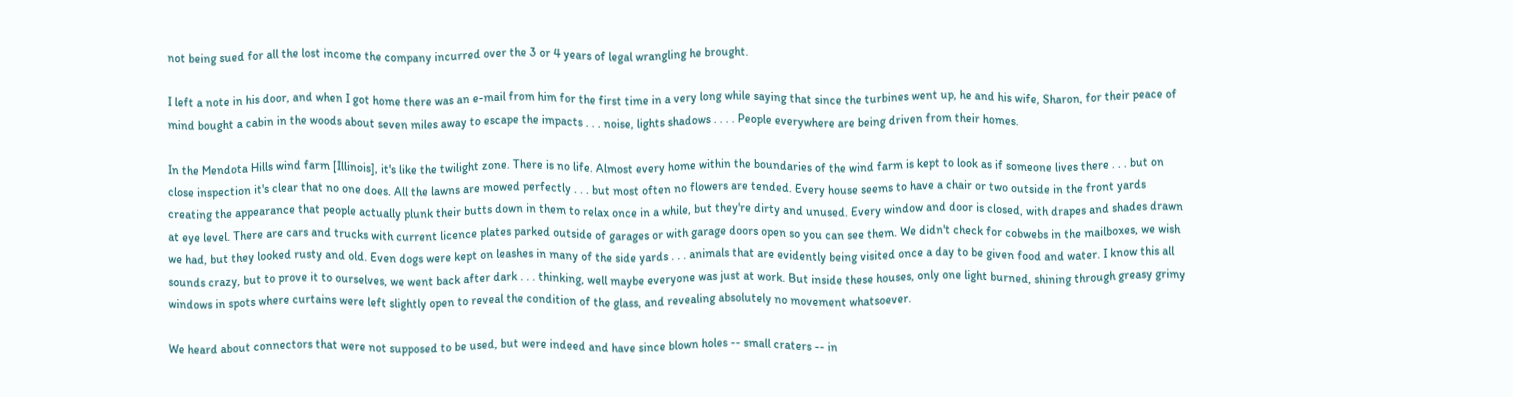not being sued for all the lost income the company incurred over the 3 or 4 years of legal wrangling he brought.

I left a note in his door, and when I got home there was an e-mail from him for the first time in a very long while saying that since the turbines went up, he and his wife, Sharon, for their peace of mind bought a cabin in the woods about seven miles away to escape the impacts . . . noise, lights shadows . . . . People everywhere are being driven from their homes.

In the Mendota Hills wind farm [Illinois], it's like the twilight zone. There is no life. Almost every home within the boundaries of the wind farm is kept to look as if someone lives there . . . but on close inspection it's clear that no one does. All the lawns are mowed perfectly . . . but most often no flowers are tended. Every house seems to have a chair or two outside in the front yards creating the appearance that people actually plunk their butts down in them to relax once in a while, but they're dirty and unused. Every window and door is closed, with drapes and shades drawn at eye level. There are cars and trucks with current licence plates parked outside of garages or with garage doors open so you can see them. We didn't check for cobwebs in the mailboxes, we wish we had, but they looked rusty and old. Even dogs were kept on leashes in many of the side yards . . . animals that are evidently being visited once a day to be given food and water. I know this all sounds crazy, but to prove it to ourselves, we went back after dark . . . thinking, well maybe everyone was just at work. But inside these houses, only one light burned, shining through greasy grimy windows in spots where curtains were left slightly open to reveal the condition of the glass, and revealing absolutely no movement whatsoever.

We heard about connectors that were not supposed to be used, but were indeed and have since blown holes -- small craters -- in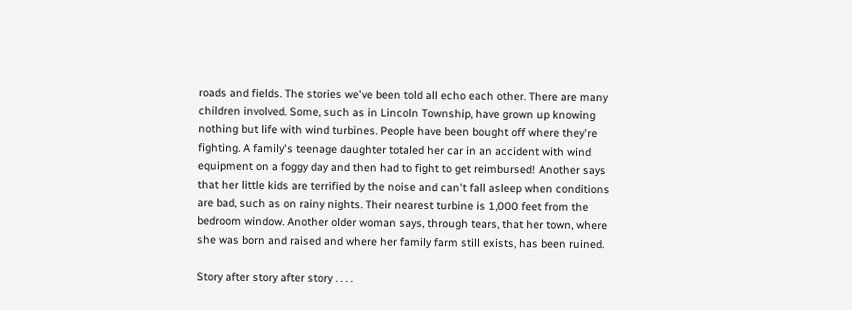roads and fields. The stories we've been told all echo each other. There are many children involved. Some, such as in Lincoln Township, have grown up knowing nothing but life with wind turbines. People have been bought off where they're fighting. A family's teenage daughter totaled her car in an accident with wind equipment on a foggy day and then had to fight to get reimbursed! Another says that her little kids are terrified by the noise and can't fall asleep when conditions are bad, such as on rainy nights. Their nearest turbine is 1,000 feet from the bedroom window. Another older woman says, through tears, that her town, where she was born and raised and where her family farm still exists, has been ruined.

Story after story after story . . . .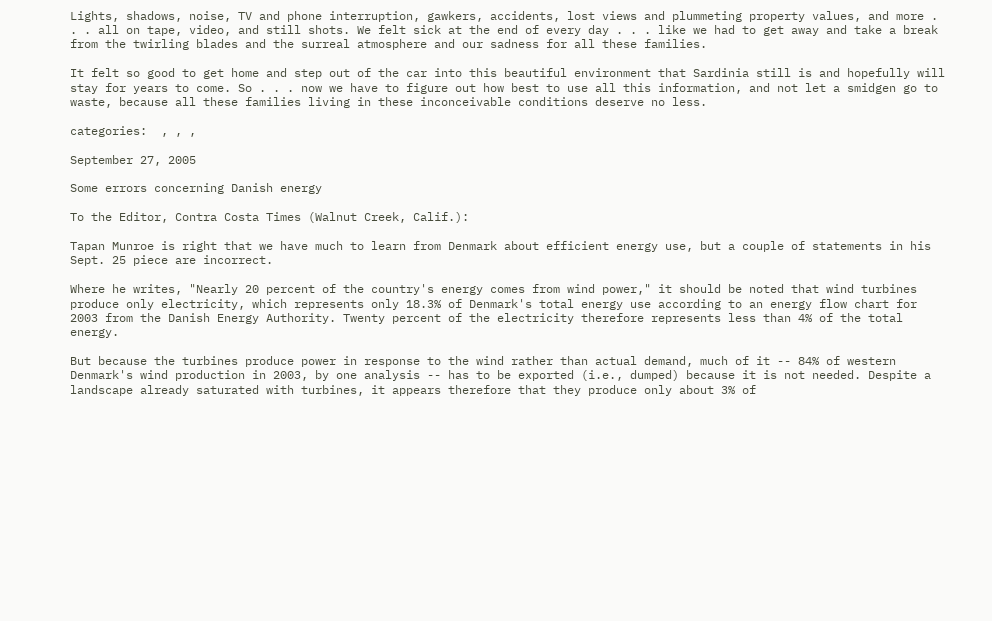Lights, shadows, noise, TV and phone interruption, gawkers, accidents, lost views and plummeting property values, and more . . . all on tape, video, and still shots. We felt sick at the end of every day . . . like we had to get away and take a break from the twirling blades and the surreal atmosphere and our sadness for all these families.

It felt so good to get home and step out of the car into this beautiful environment that Sardinia still is and hopefully will stay for years to come. So . . . now we have to figure out how best to use all this information, and not let a smidgen go to waste, because all these families living in these inconceivable conditions deserve no less.

categories:  , , ,

September 27, 2005

Some errors concerning Danish energy

To the Editor, Contra Costa Times (Walnut Creek, Calif.):

Tapan Munroe is right that we have much to learn from Denmark about efficient energy use, but a couple of statements in his Sept. 25 piece are incorrect.

Where he writes, "Nearly 20 percent of the country's energy comes from wind power," it should be noted that wind turbines produce only electricity, which represents only 18.3% of Denmark's total energy use according to an energy flow chart for 2003 from the Danish Energy Authority. Twenty percent of the electricity therefore represents less than 4% of the total energy.

But because the turbines produce power in response to the wind rather than actual demand, much of it -- 84% of western Denmark's wind production in 2003, by one analysis -- has to be exported (i.e., dumped) because it is not needed. Despite a landscape already saturated with turbines, it appears therefore that they produce only about 3% of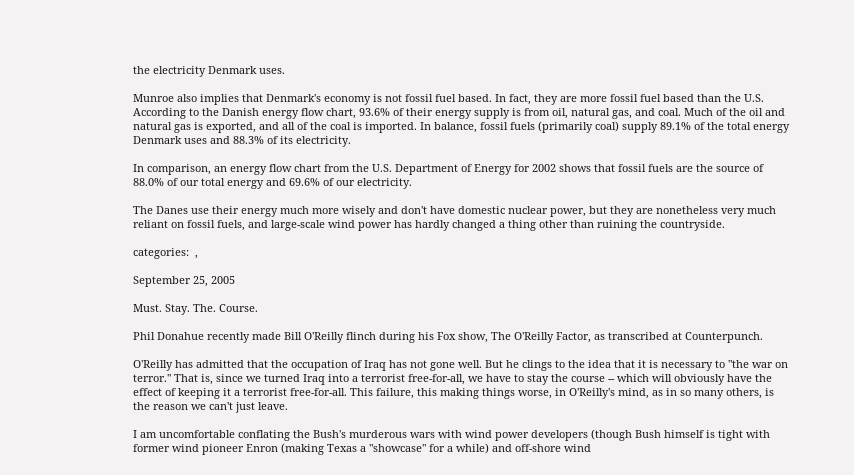the electricity Denmark uses.

Munroe also implies that Denmark's economy is not fossil fuel based. In fact, they are more fossil fuel based than the U.S. According to the Danish energy flow chart, 93.6% of their energy supply is from oil, natural gas, and coal. Much of the oil and natural gas is exported, and all of the coal is imported. In balance, fossil fuels (primarily coal) supply 89.1% of the total energy Denmark uses and 88.3% of its electricity.

In comparison, an energy flow chart from the U.S. Department of Energy for 2002 shows that fossil fuels are the source of 88.0% of our total energy and 69.6% of our electricity.

The Danes use their energy much more wisely and don't have domestic nuclear power, but they are nonetheless very much reliant on fossil fuels, and large-scale wind power has hardly changed a thing other than ruining the countryside.

categories:  ,

September 25, 2005

Must. Stay. The. Course.

Phil Donahue recently made Bill O'Reilly flinch during his Fox show, The O'Reilly Factor, as transcribed at Counterpunch.

O'Reilly has admitted that the occupation of Iraq has not gone well. But he clings to the idea that it is necessary to "the war on terror." That is, since we turned Iraq into a terrorist free-for-all, we have to stay the course -- which will obviously have the effect of keeping it a terrorist free-for-all. This failure, this making things worse, in O'Reilly's mind, as in so many others, is the reason we can't just leave.

I am uncomfortable conflating the Bush's murderous wars with wind power developers (though Bush himself is tight with former wind pioneer Enron (making Texas a "showcase" for a while) and off-shore wind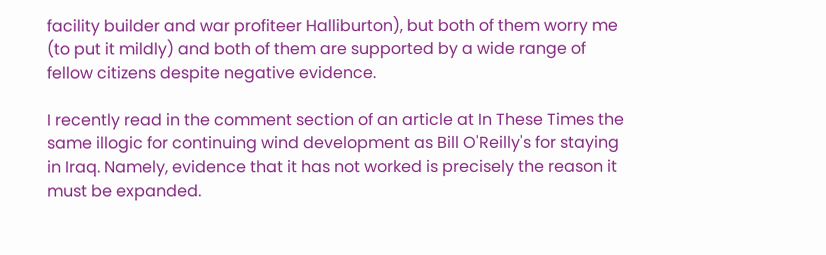facility builder and war profiteer Halliburton), but both of them worry me (to put it mildly) and both of them are supported by a wide range of fellow citizens despite negative evidence.

I recently read in the comment section of an article at In These Times the same illogic for continuing wind development as Bill O'Reilly's for staying in Iraq. Namely, evidence that it has not worked is precisely the reason it must be expanded.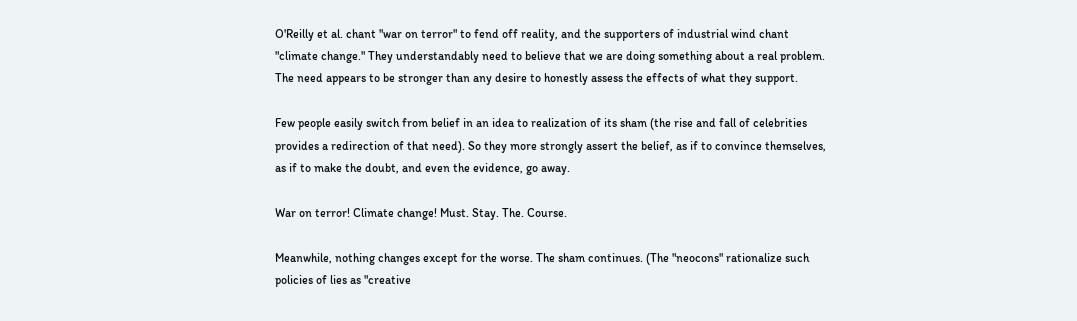O'Reilly et al. chant "war on terror" to fend off reality, and the supporters of industrial wind chant "climate change." They understandably need to believe that we are doing something about a real problem. The need appears to be stronger than any desire to honestly assess the effects of what they support.

Few people easily switch from belief in an idea to realization of its sham (the rise and fall of celebrities provides a redirection of that need). So they more strongly assert the belief, as if to convince themselves, as if to make the doubt, and even the evidence, go away.

War on terror! Climate change! Must. Stay. The. Course.

Meanwhile, nothing changes except for the worse. The sham continues. (The "neocons" rationalize such policies of lies as "creative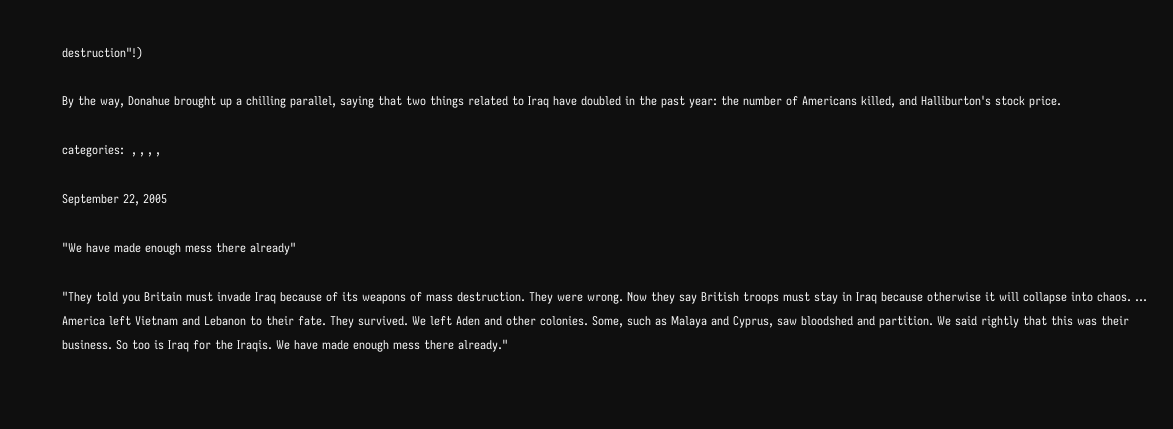destruction"!)

By the way, Donahue brought up a chilling parallel, saying that two things related to Iraq have doubled in the past year: the number of Americans killed, and Halliburton's stock price.

categories:  , , , ,

September 22, 2005

"We have made enough mess there already"

"They told you Britain must invade Iraq because of its weapons of mass destruction. They were wrong. Now they say British troops must stay in Iraq because otherwise it will collapse into chaos. ... America left Vietnam and Lebanon to their fate. They survived. We left Aden and other colonies. Some, such as Malaya and Cyprus, saw bloodshed and partition. We said rightly that this was their business. So too is Iraq for the Iraqis. We have made enough mess there already."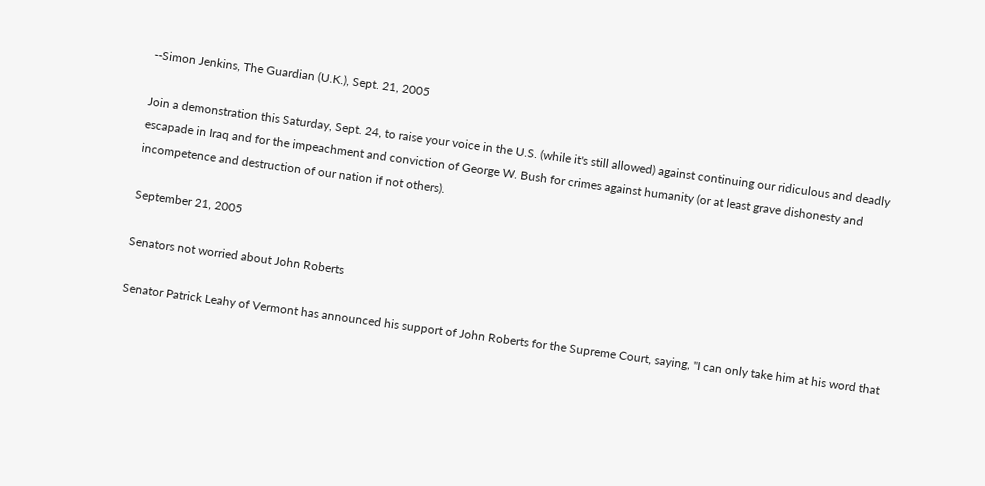--Simon Jenkins, The Guardian (U.K.), Sept. 21, 2005

Join a demonstration this Saturday, Sept. 24, to raise your voice in the U.S. (while it's still allowed) against continuing our ridiculous and deadly escapade in Iraq and for the impeachment and conviction of George W. Bush for crimes against humanity (or at least grave dishonesty and incompetence and destruction of our nation if not others).

September 21, 2005

Senators not worried about John Roberts

Senator Patrick Leahy of Vermont has announced his support of John Roberts for the Supreme Court, saying, "I can only take him at his word that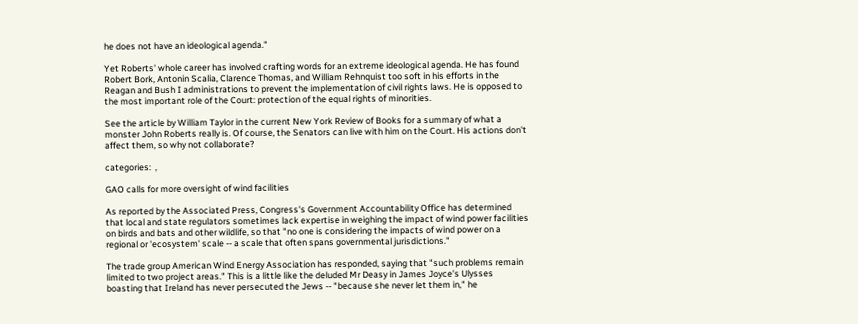he does not have an ideological agenda."

Yet Roberts' whole career has involved crafting words for an extreme ideological agenda. He has found Robert Bork, Antonin Scalia, Clarence Thomas, and William Rehnquist too soft in his efforts in the Reagan and Bush I administrations to prevent the implementation of civil rights laws. He is opposed to the most important role of the Court: protection of the equal rights of minorities.

See the article by William Taylor in the current New York Review of Books for a summary of what a monster John Roberts really is. Of course, the Senators can live with him on the Court. His actions don't affect them, so why not collaborate?

categories:  ,

GAO calls for more oversight of wind facilities

As reported by the Associated Press, Congress's Government Accountability Office has determined that local and state regulators sometimes lack expertise in weighing the impact of wind power facilities on birds and bats and other wildlife, so that "no one is considering the impacts of wind power on a regional or 'ecosystem' scale -- a scale that often spans governmental jurisdictions."

The trade group American Wind Energy Association has responded, saying that "such problems remain limited to two project areas." This is a little like the deluded Mr Deasy in James Joyce's Ulysses boasting that Ireland has never persecuted the Jews -- "because she never let them in," he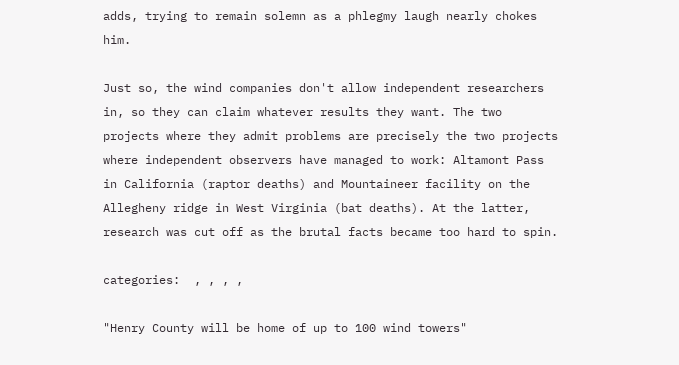adds, trying to remain solemn as a phlegmy laugh nearly chokes him.

Just so, the wind companies don't allow independent researchers in, so they can claim whatever results they want. The two projects where they admit problems are precisely the two projects where independent observers have managed to work: Altamont Pass in California (raptor deaths) and Mountaineer facility on the Allegheny ridge in West Virginia (bat deaths). At the latter, research was cut off as the brutal facts became too hard to spin.

categories:  , , , ,

"Henry County will be home of up to 100 wind towers"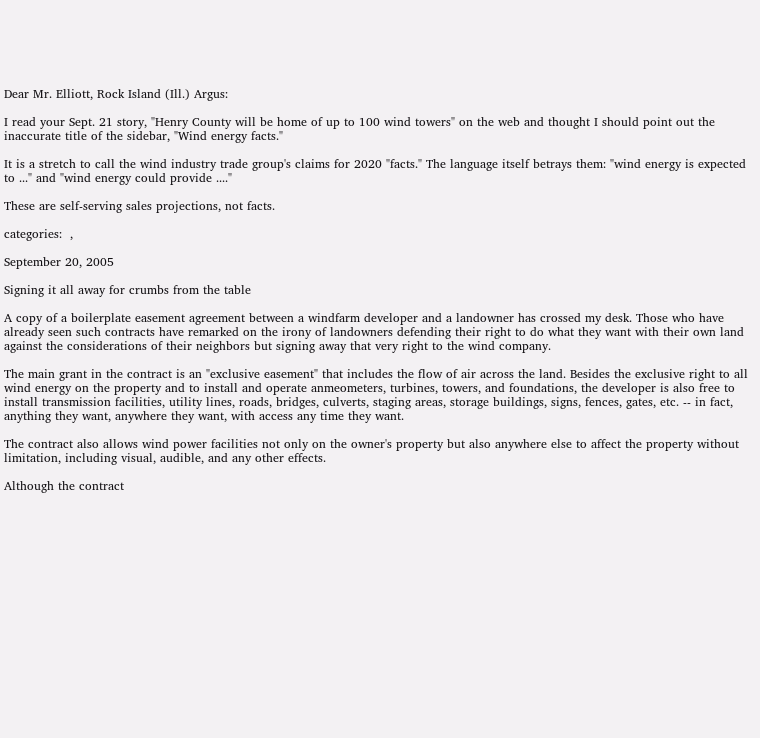Dear Mr. Elliott, Rock Island (Ill.) Argus:

I read your Sept. 21 story, "Henry County will be home of up to 100 wind towers" on the web and thought I should point out the inaccurate title of the sidebar, "Wind energy facts."

It is a stretch to call the wind industry trade group's claims for 2020 "facts." The language itself betrays them: "wind energy is expected to ..." and "wind energy could provide ...."

These are self-serving sales projections, not facts.

categories:  ,

September 20, 2005

Signing it all away for crumbs from the table

A copy of a boilerplate easement agreement between a windfarm developer and a landowner has crossed my desk. Those who have already seen such contracts have remarked on the irony of landowners defending their right to do what they want with their own land against the considerations of their neighbors but signing away that very right to the wind company.

The main grant in the contract is an "exclusive easement" that includes the flow of air across the land. Besides the exclusive right to all wind energy on the property and to install and operate anmeometers, turbines, towers, and foundations, the developer is also free to install transmission facilities, utility lines, roads, bridges, culverts, staging areas, storage buildings, signs, fences, gates, etc. -- in fact, anything they want, anywhere they want, with access any time they want.

The contract also allows wind power facilities not only on the owner's property but also anywhere else to affect the property without limitation, including visual, audible, and any other effects.

Although the contract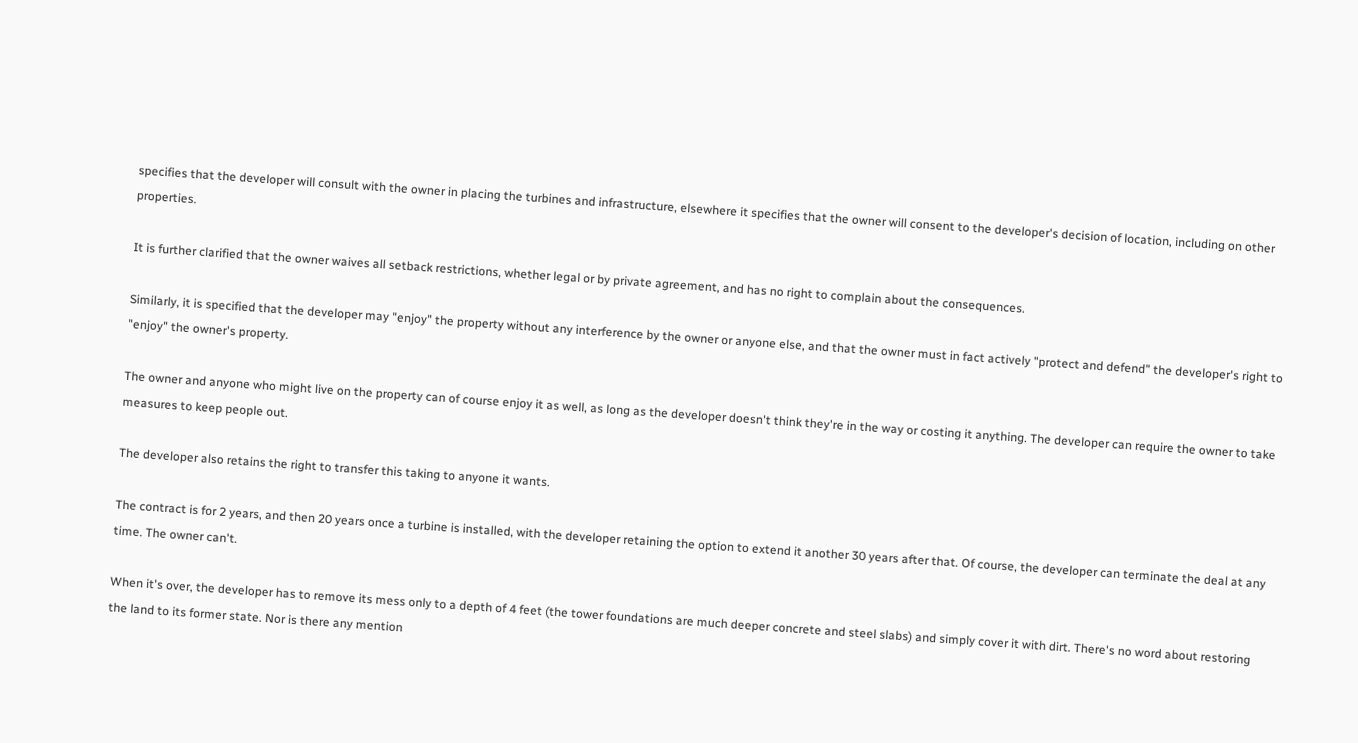specifies that the developer will consult with the owner in placing the turbines and infrastructure, elsewhere it specifies that the owner will consent to the developer's decision of location, including on other properties.

It is further clarified that the owner waives all setback restrictions, whether legal or by private agreement, and has no right to complain about the consequences.

Similarly, it is specified that the developer may "enjoy" the property without any interference by the owner or anyone else, and that the owner must in fact actively "protect and defend" the developer's right to "enjoy" the owner's property.

The owner and anyone who might live on the property can of course enjoy it as well, as long as the developer doesn't think they're in the way or costing it anything. The developer can require the owner to take measures to keep people out.

The developer also retains the right to transfer this taking to anyone it wants.

The contract is for 2 years, and then 20 years once a turbine is installed, with the developer retaining the option to extend it another 30 years after that. Of course, the developer can terminate the deal at any time. The owner can't.

When it's over, the developer has to remove its mess only to a depth of 4 feet (the tower foundations are much deeper concrete and steel slabs) and simply cover it with dirt. There's no word about restoring the land to its former state. Nor is there any mention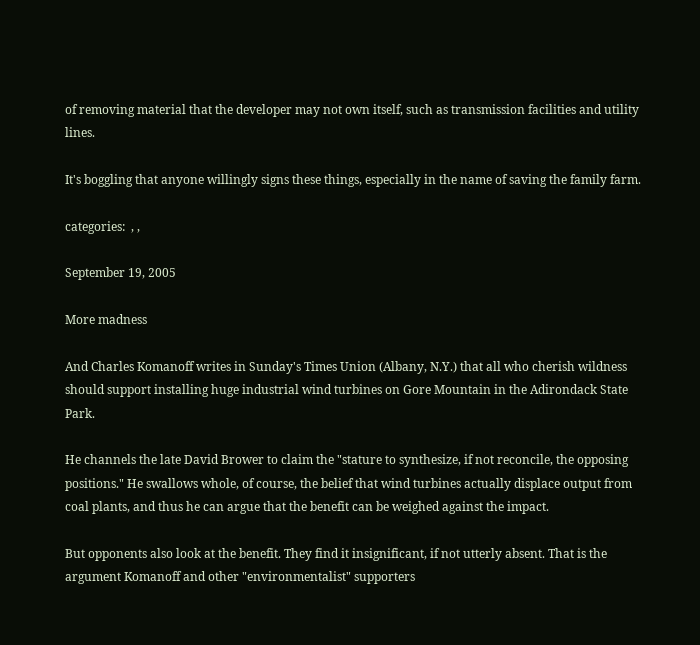of removing material that the developer may not own itself, such as transmission facilities and utility lines.

It's boggling that anyone willingly signs these things, especially in the name of saving the family farm.

categories:  , ,

September 19, 2005

More madness

And Charles Komanoff writes in Sunday's Times Union (Albany, N.Y.) that all who cherish wildness should support installing huge industrial wind turbines on Gore Mountain in the Adirondack State Park.

He channels the late David Brower to claim the "stature to synthesize, if not reconcile, the opposing positions." He swallows whole, of course, the belief that wind turbines actually displace output from coal plants, and thus he can argue that the benefit can be weighed against the impact.

But opponents also look at the benefit. They find it insignificant, if not utterly absent. That is the argument Komanoff and other "environmentalist" supporters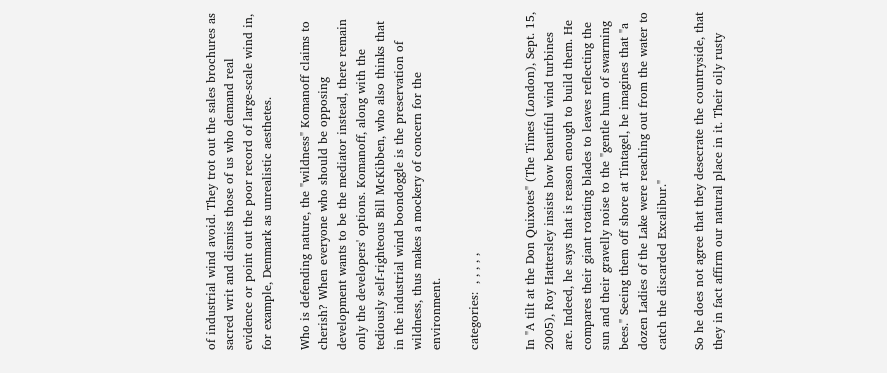of industrial wind avoid. They trot out the sales brochures as sacred writ and dismiss those of us who demand real evidence or point out the poor record of large-scale wind in, for example, Denmark as unrealistic aesthetes.

Who is defending nature, the "wildness" Komanoff claims to cherish? When everyone who should be opposing development wants to be the mediator instead, there remain only the developers' options. Komanoff, along with the tediously self-righteous Bill McKibben, who also thinks that in the industrial wind boondoggle is the preservation of wildness, thus makes a mockery of concern for the environment.

categories:  , , , , ,


In "A tilt at the Don Quixotes" (The Times (London), Sept. 15, 2005), Roy Hattersley insists how beautiful wind turbines are. Indeed, he says that is reason enough to build them. He compares their giant rotating blades to leaves reflecting the sun and their gravelly noise to the "gentle hum of swarming bees." Seeing them off shore at Tintagel, he imagines that "a dozen Ladies of the Lake were reaching out from the water to catch the discarded Excalibur."

So he does not agree that they desecrate the countryside, that they in fact affirm our natural place in it. Their oily rusty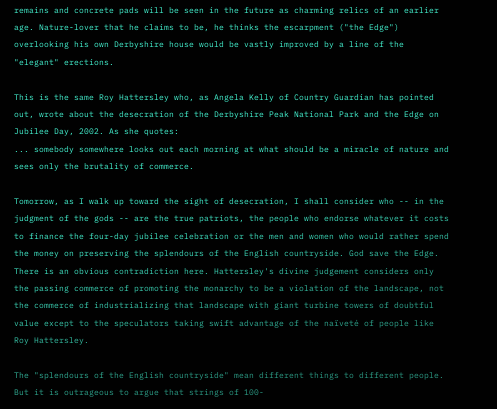remains and concrete pads will be seen in the future as charming relics of an earlier age. Nature-lover that he claims to be, he thinks the escarpment ("the Edge") overlooking his own Derbyshire house would be vastly improved by a line of the "elegant" erections.

This is the same Roy Hattersley who, as Angela Kelly of Country Guardian has pointed out, wrote about the desecration of the Derbyshire Peak National Park and the Edge on Jubilee Day, 2002. As she quotes:
... somebody somewhere looks out each morning at what should be a miracle of nature and sees only the brutality of commerce.

Tomorrow, as I walk up toward the sight of desecration, I shall consider who -- in the judgment of the gods -- are the true patriots, the people who endorse whatever it costs to finance the four-day jubilee celebration or the men and women who would rather spend the money on preserving the splendours of the English countryside. God save the Edge.
There is an obvious contradiction here. Hattersley's divine judgement considers only the passing commerce of promoting the monarchy to be a violation of the landscape, not the commerce of industrializing that landscape with giant turbine towers of doubtful value except to the speculators taking swift advantage of the naïveté of people like Roy Hattersley.

The "splendours of the English countryside" mean different things to different people. But it is outrageous to argue that strings of 100-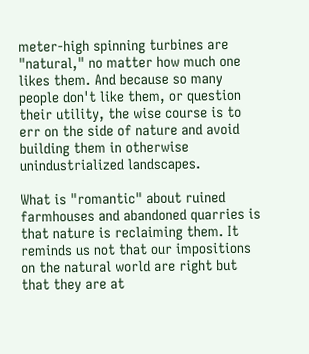meter-high spinning turbines are "natural," no matter how much one likes them. And because so many people don't like them, or question their utility, the wise course is to err on the side of nature and avoid building them in otherwise unindustrialized landscapes.

What is "romantic" about ruined farmhouses and abandoned quarries is that nature is reclaiming them. It reminds us not that our impositions on the natural world are right but that they are at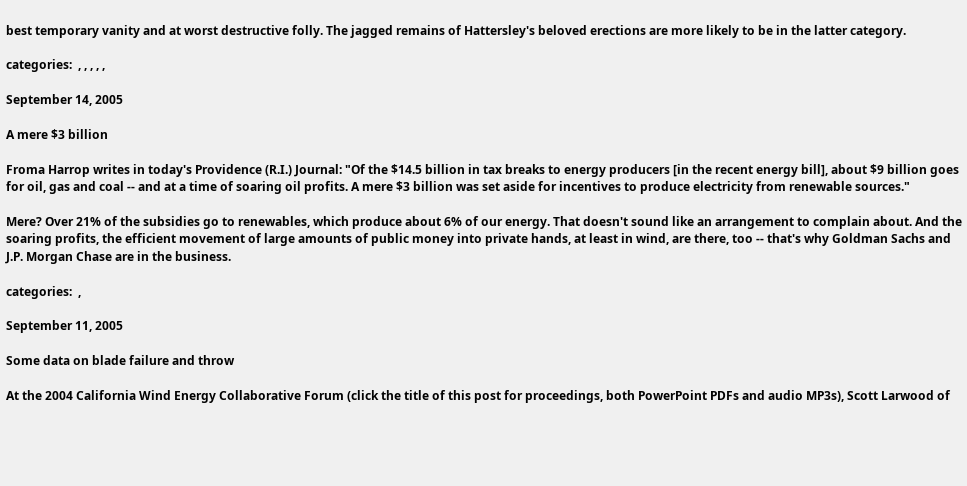best temporary vanity and at worst destructive folly. The jagged remains of Hattersley's beloved erections are more likely to be in the latter category.

categories:  , , , , ,

September 14, 2005

A mere $3 billion

Froma Harrop writes in today's Providence (R.I.) Journal: "Of the $14.5 billion in tax breaks to energy producers [in the recent energy bill], about $9 billion goes for oil, gas and coal -- and at a time of soaring oil profits. A mere $3 billion was set aside for incentives to produce electricity from renewable sources."

Mere? Over 21% of the subsidies go to renewables, which produce about 6% of our energy. That doesn't sound like an arrangement to complain about. And the soaring profits, the efficient movement of large amounts of public money into private hands, at least in wind, are there, too -- that's why Goldman Sachs and J.P. Morgan Chase are in the business.

categories:  ,

September 11, 2005

Some data on blade failure and throw

At the 2004 California Wind Energy Collaborative Forum (click the title of this post for proceedings, both PowerPoint PDFs and audio MP3s), Scott Larwood of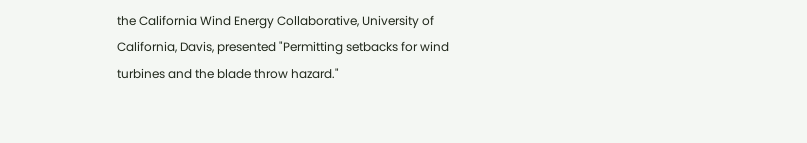the California Wind Energy Collaborative, University of California, Davis, presented "Permitting setbacks for wind turbines and the blade throw hazard."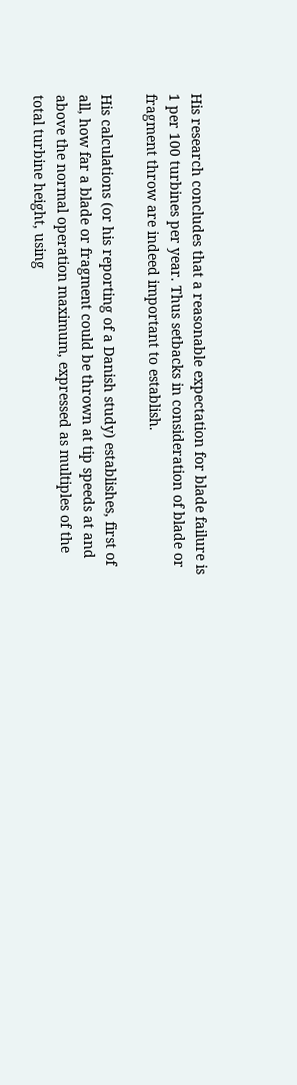His research concludes that a reasonable expectation for blade failure is 1 per 100 turbines per year. Thus setbacks in consideration of blade or fragment throw are indeed important to establish.

His calculations (or his reporting of a Danish study) establishes, first of all, how far a blade or fragment could be thrown at tip speeds at and above the normal operation maximum, expressed as multiples of the total turbine height, using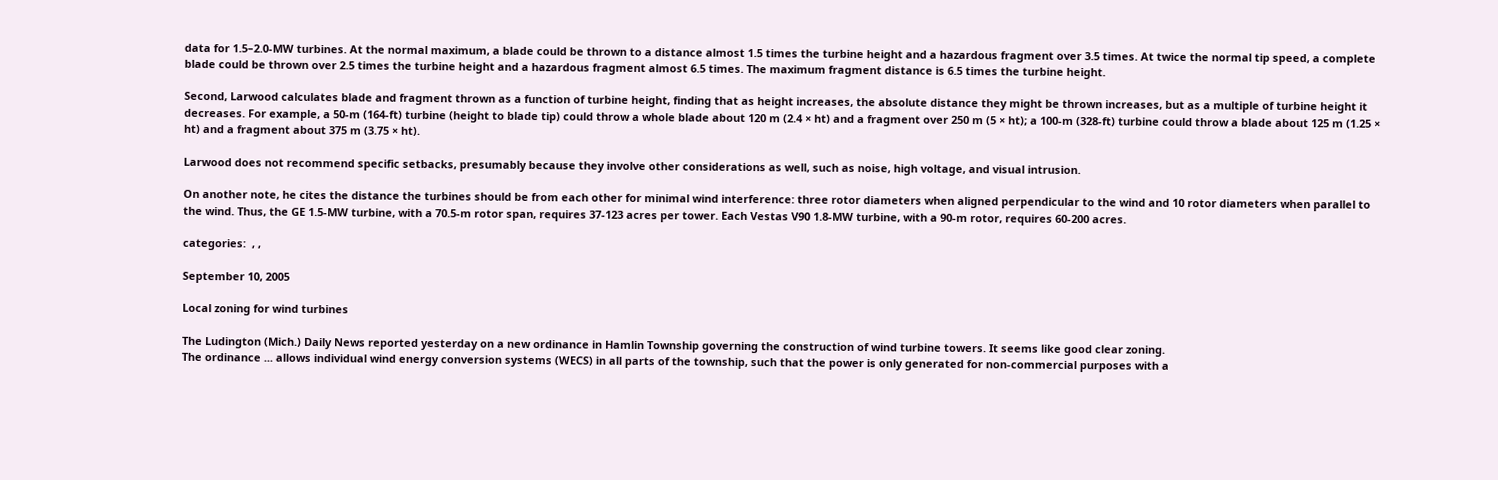data for 1.5–2.0-MW turbines. At the normal maximum, a blade could be thrown to a distance almost 1.5 times the turbine height and a hazardous fragment over 3.5 times. At twice the normal tip speed, a complete blade could be thrown over 2.5 times the turbine height and a hazardous fragment almost 6.5 times. The maximum fragment distance is 6.5 times the turbine height.

Second, Larwood calculates blade and fragment thrown as a function of turbine height, finding that as height increases, the absolute distance they might be thrown increases, but as a multiple of turbine height it decreases. For example, a 50-m (164-ft) turbine (height to blade tip) could throw a whole blade about 120 m (2.4 × ht) and a fragment over 250 m (5 × ht); a 100-m (328-ft) turbine could throw a blade about 125 m (1.25 × ht) and a fragment about 375 m (3.75 × ht).

Larwood does not recommend specific setbacks, presumably because they involve other considerations as well, such as noise, high voltage, and visual intrusion.

On another note, he cites the distance the turbines should be from each other for minimal wind interference: three rotor diameters when aligned perpendicular to the wind and 10 rotor diameters when parallel to the wind. Thus, the GE 1.5-MW turbine, with a 70.5-m rotor span, requires 37-123 acres per tower. Each Vestas V90 1.8-MW turbine, with a 90-m rotor, requires 60-200 acres.

categories:  , ,

September 10, 2005

Local zoning for wind turbines

The Ludington (Mich.) Daily News reported yesterday on a new ordinance in Hamlin Township governing the construction of wind turbine towers. It seems like good clear zoning.
The ordinance ... allows individual wind energy conversion systems (WECS) in all parts of the township, such that the power is only generated for non-commercial purposes with a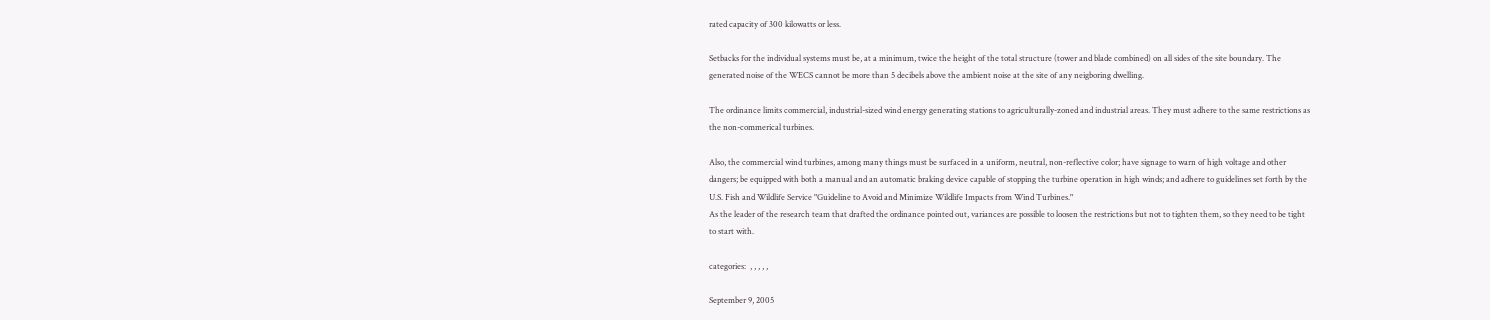rated capacity of 300 kilowatts or less.

Setbacks for the individual systems must be, at a minimum, twice the height of the total structure (tower and blade combined) on all sides of the site boundary. The generated noise of the WECS cannot be more than 5 decibels above the ambient noise at the site of any neigboring dwelling.

The ordinance limits commercial, industrial-sized wind energy generating stations to agriculturally-zoned and industrial areas. They must adhere to the same restrictions as the non-commerical turbines.

Also, the commercial wind turbines, among many things must be surfaced in a uniform, neutral, non-reflective color; have signage to warn of high voltage and other dangers; be equipped with both a manual and an automatic braking device capable of stopping the turbine operation in high winds; and adhere to guidelines set forth by the U.S. Fish and Wildlife Service "Guideline to Avoid and Minimize Wildlife Impacts from Wind Turbines."
As the leader of the research team that drafted the ordinance pointed out, variances are possible to loosen the restrictions but not to tighten them, so they need to be tight to start with.

categories:  , , , , ,

September 9, 2005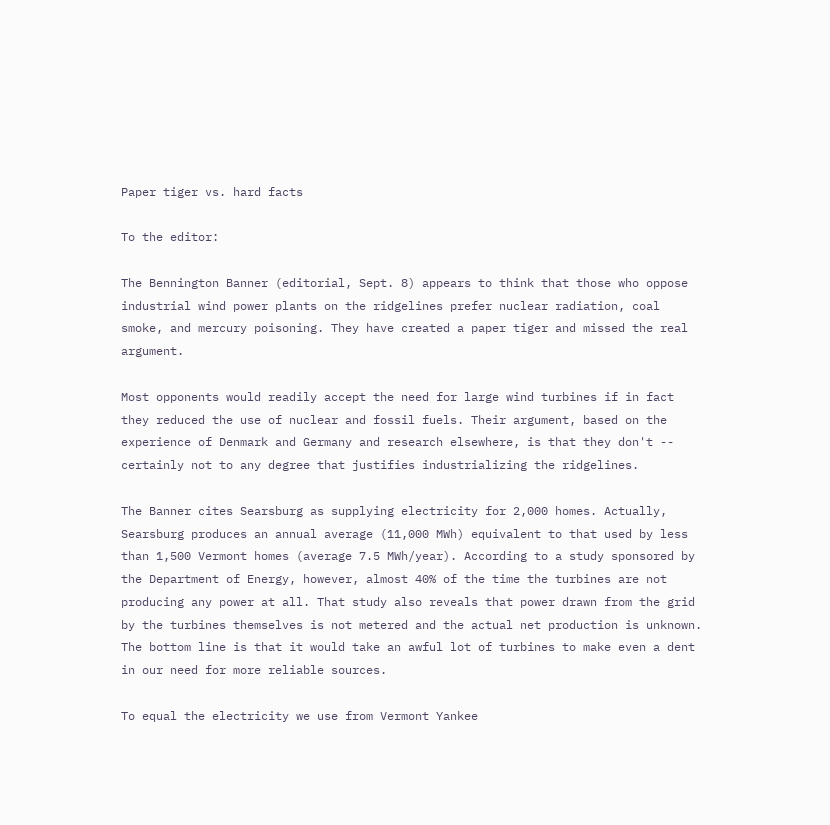Paper tiger vs. hard facts

To the editor:

The Bennington Banner (editorial, Sept. 8) appears to think that those who oppose industrial wind power plants on the ridgelines prefer nuclear radiation, coal smoke, and mercury poisoning. They have created a paper tiger and missed the real argument.

Most opponents would readily accept the need for large wind turbines if in fact they reduced the use of nuclear and fossil fuels. Their argument, based on the experience of Denmark and Germany and research elsewhere, is that they don't -- certainly not to any degree that justifies industrializing the ridgelines.

The Banner cites Searsburg as supplying electricity for 2,000 homes. Actually, Searsburg produces an annual average (11,000 MWh) equivalent to that used by less than 1,500 Vermont homes (average 7.5 MWh/year). According to a study sponsored by the Department of Energy, however, almost 40% of the time the turbines are not producing any power at all. That study also reveals that power drawn from the grid by the turbines themselves is not metered and the actual net production is unknown. The bottom line is that it would take an awful lot of turbines to make even a dent in our need for more reliable sources.

To equal the electricity we use from Vermont Yankee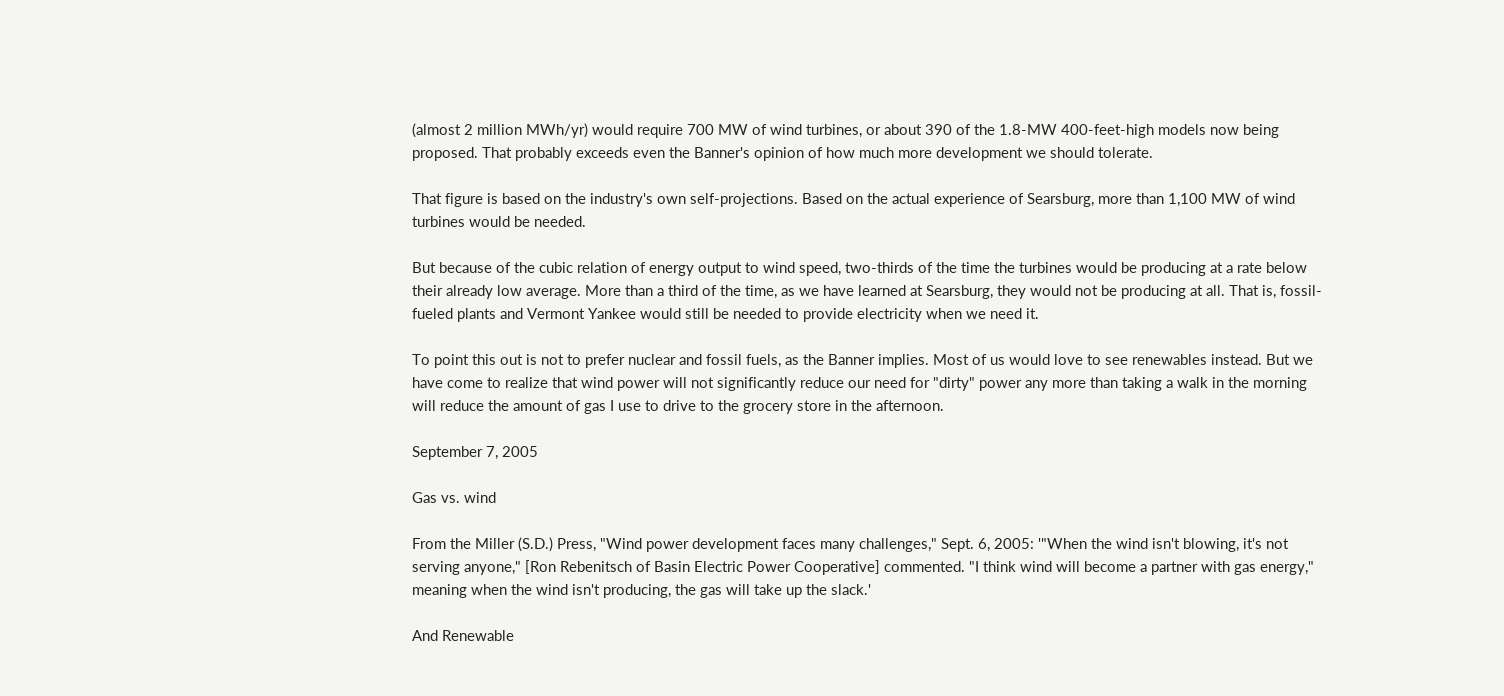(almost 2 million MWh/yr) would require 700 MW of wind turbines, or about 390 of the 1.8-MW 400-feet-high models now being proposed. That probably exceeds even the Banner's opinion of how much more development we should tolerate.

That figure is based on the industry's own self-projections. Based on the actual experience of Searsburg, more than 1,100 MW of wind turbines would be needed.

But because of the cubic relation of energy output to wind speed, two-thirds of the time the turbines would be producing at a rate below their already low average. More than a third of the time, as we have learned at Searsburg, they would not be producing at all. That is, fossil-fueled plants and Vermont Yankee would still be needed to provide electricity when we need it.

To point this out is not to prefer nuclear and fossil fuels, as the Banner implies. Most of us would love to see renewables instead. But we have come to realize that wind power will not significantly reduce our need for "dirty" power any more than taking a walk in the morning will reduce the amount of gas I use to drive to the grocery store in the afternoon.

September 7, 2005

Gas vs. wind

From the Miller (S.D.) Press, "Wind power development faces many challenges," Sept. 6, 2005: '"When the wind isn't blowing, it's not serving anyone," [Ron Rebenitsch of Basin Electric Power Cooperative] commented. "I think wind will become a partner with gas energy," meaning when the wind isn't producing, the gas will take up the slack.'

And Renewable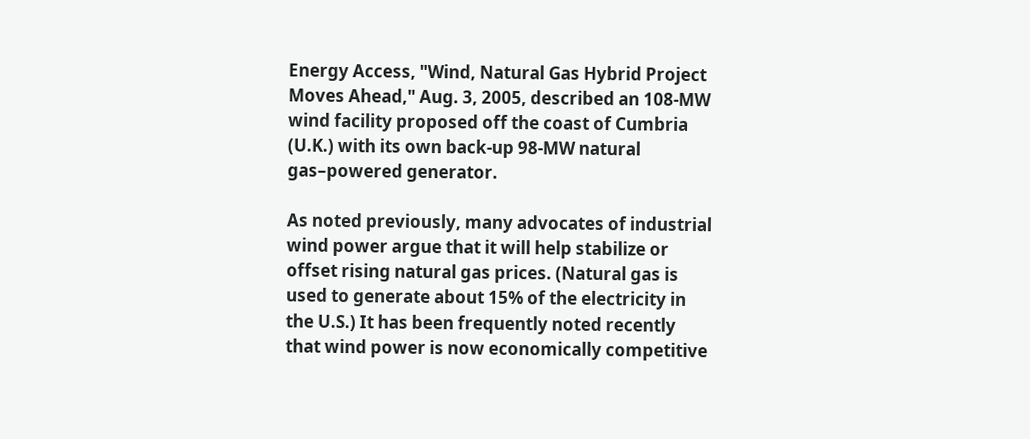Energy Access, "Wind, Natural Gas Hybrid Project Moves Ahead," Aug. 3, 2005, described an 108-MW wind facility proposed off the coast of Cumbria (U.K.) with its own back-up 98-MW natural gas–powered generator.

As noted previously, many advocates of industrial wind power argue that it will help stabilize or offset rising natural gas prices. (Natural gas is used to generate about 15% of the electricity in the U.S.) It has been frequently noted recently that wind power is now economically competitive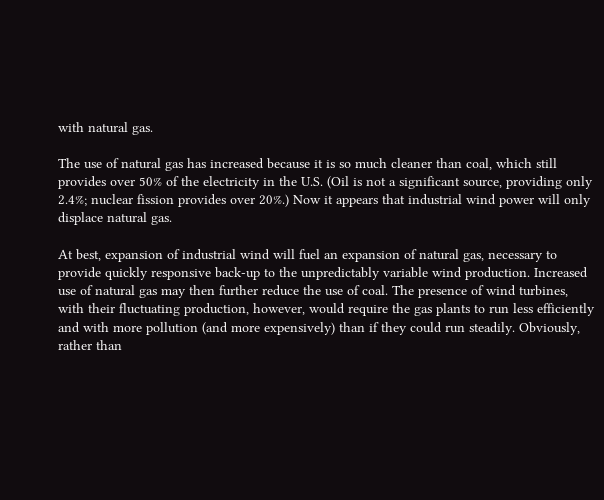with natural gas.

The use of natural gas has increased because it is so much cleaner than coal, which still provides over 50% of the electricity in the U.S. (Oil is not a significant source, providing only 2.4%; nuclear fission provides over 20%.) Now it appears that industrial wind power will only displace natural gas.

At best, expansion of industrial wind will fuel an expansion of natural gas, necessary to provide quickly responsive back-up to the unpredictably variable wind production. Increased use of natural gas may then further reduce the use of coal. The presence of wind turbines, with their fluctuating production, however, would require the gas plants to run less efficiently and with more pollution (and more expensively) than if they could run steadily. Obviously, rather than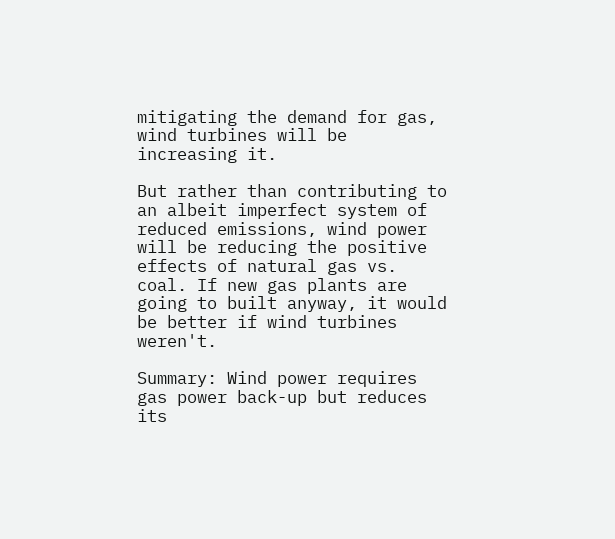mitigating the demand for gas, wind turbines will be increasing it.

But rather than contributing to an albeit imperfect system of reduced emissions, wind power will be reducing the positive effects of natural gas vs. coal. If new gas plants are going to built anyway, it would be better if wind turbines weren't.

Summary: Wind power requires gas power back-up but reduces its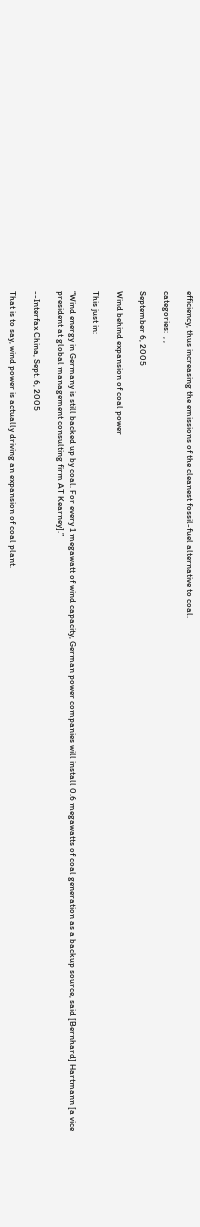efficiency, thus increasing the emissions of the cleanest fossil-fuel alternative to coal.

categories:  , ,

September 6, 2005

Wind behind expansion of coal power

This just in:

“Wind energy in Germany is still backed up by coal. For every 1 megawatt of wind capacity, German power companies will install 0.6 megawatts of coal generation as a backup source, said [Bernhard] Hartmann [a vice president at global management consulting firm AT Kearney].”

--Interfax China, Sept. 6, 2005

That is to say, wind power is actually driving an expansion of coal plant.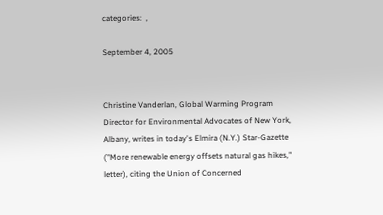categories:  ,

September 4, 2005


Christine Vanderlan, Global Warming Program Director for Environmental Advocates of New York, Albany, writes in today's Elmira (N.Y.) Star-Gazette ("More renewable energy offsets natural gas hikes," letter), citing the Union of Concerned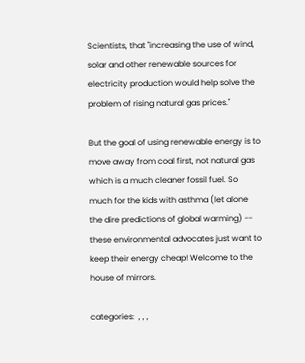Scientists, that "increasing the use of wind, solar and other renewable sources for electricity production would help solve the problem of rising natural gas prices."

But the goal of using renewable energy is to move away from coal first, not natural gas which is a much cleaner fossil fuel. So much for the kids with asthma (let alone the dire predictions of global warming) -- these environmental advocates just want to keep their energy cheap! Welcome to the house of mirrors.

categories:  , , ,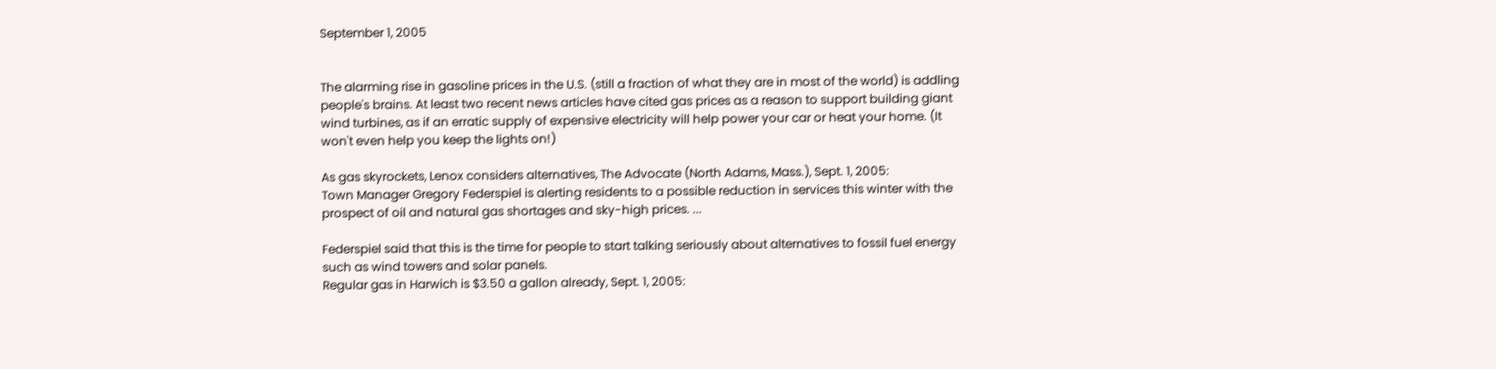September 1, 2005


The alarming rise in gasoline prices in the U.S. (still a fraction of what they are in most of the world) is addling people's brains. At least two recent news articles have cited gas prices as a reason to support building giant wind turbines, as if an erratic supply of expensive electricity will help power your car or heat your home. (It won't even help you keep the lights on!)

As gas skyrockets, Lenox considers alternatives, The Advocate (North Adams, Mass.), Sept. 1, 2005:
Town Manager Gregory Federspiel is alerting residents to a possible reduction in services this winter with the prospect of oil and natural gas shortages and sky-high prices. ...

Federspiel said that this is the time for people to start talking seriously about alternatives to fossil fuel energy such as wind towers and solar panels.
Regular gas in Harwich is $3.50 a gallon already, Sept. 1, 2005: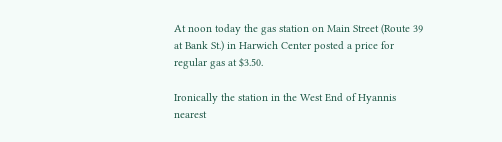At noon today the gas station on Main Street (Route 39 at Bank St.) in Harwich Center posted a price for regular gas at $3.50.

Ironically the station in the West End of Hyannis nearest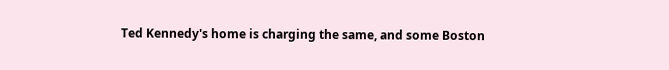Ted Kennedy's home is charging the same, and some Boston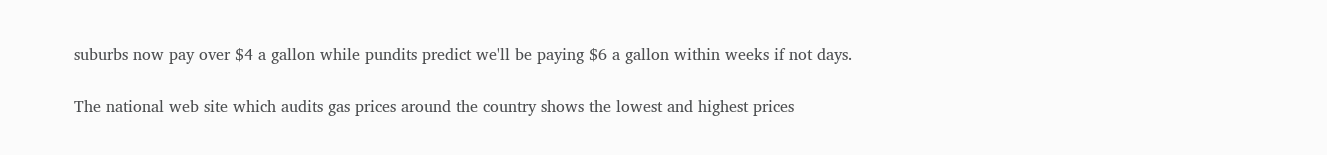suburbs now pay over $4 a gallon while pundits predict we'll be paying $6 a gallon within weeks if not days.

The national web site which audits gas prices around the country shows the lowest and highest prices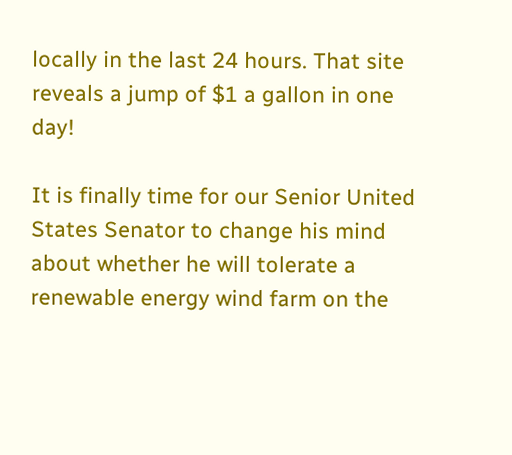locally in the last 24 hours. That site reveals a jump of $1 a gallon in one day!

It is finally time for our Senior United States Senator to change his mind about whether he will tolerate a renewable energy wind farm on the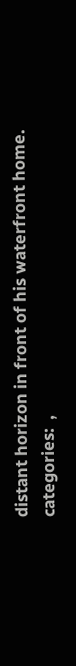distant horizon in front of his waterfront home.
categories:  ,